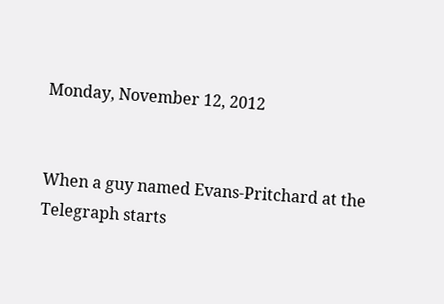Monday, November 12, 2012


When a guy named Evans-Pritchard at the Telegraph starts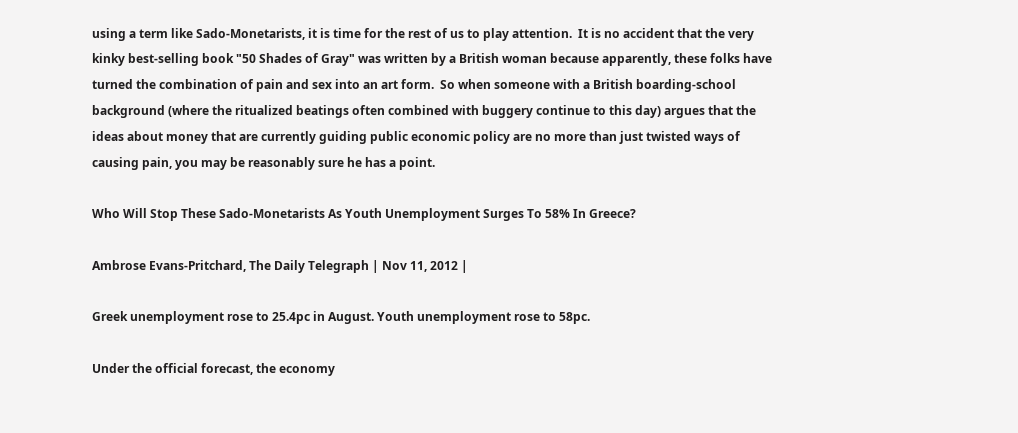using a term like Sado-Monetarists, it is time for the rest of us to play attention.  It is no accident that the very kinky best-selling book "50 Shades of Gray" was written by a British woman because apparently, these folks have turned the combination of pain and sex into an art form.  So when someone with a British boarding-school background (where the ritualized beatings often combined with buggery continue to this day) argues that the ideas about money that are currently guiding public economic policy are no more than just twisted ways of causing pain, you may be reasonably sure he has a point.

Who Will Stop These Sado-Monetarists As Youth Unemployment Surges To 58% In Greece?

Ambrose Evans-Pritchard, The Daily Telegraph | Nov 11, 2012 |

Greek unemployment rose to 25.4pc in August. Youth unemployment rose to 58pc.

Under the official forecast, the economy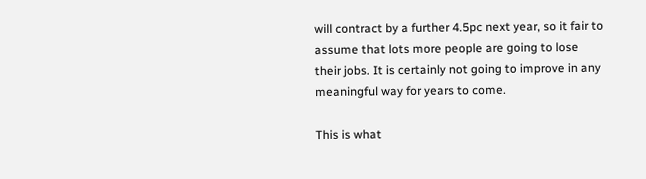will contract by a further 4.5pc next year, so it fair to assume that lots more people are going to lose their jobs. It is certainly not going to improve in any meaningful way for years to come.

This is what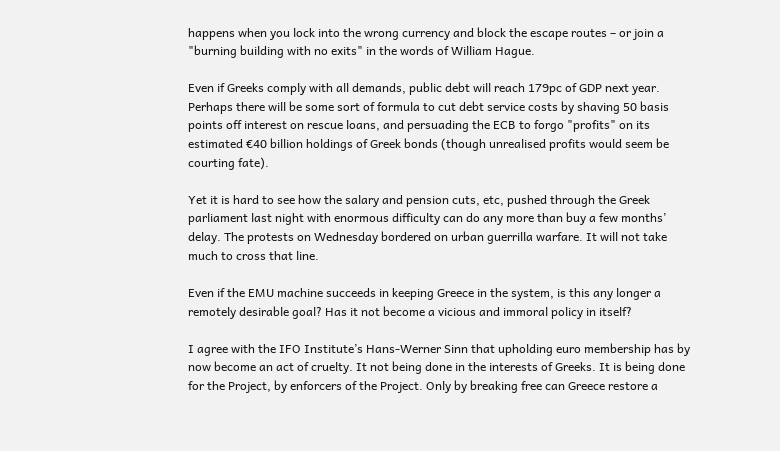happens when you lock into the wrong currency and block the escape routes – or join a "burning building with no exits" in the words of William Hague.

Even if Greeks comply with all demands, public debt will reach 179pc of GDP next year. Perhaps there will be some sort of formula to cut debt service costs by shaving 50 basis points off interest on rescue loans, and persuading the ECB to forgo "profits" on its estimated €40 billion holdings of Greek bonds (though unrealised profits would seem be courting fate).

Yet it is hard to see how the salary and pension cuts, etc, pushed through the Greek parliament last night with enormous difficulty can do any more than buy a few months’ delay. The protests on Wednesday bordered on urban guerrilla warfare. It will not take much to cross that line.

Even if the EMU machine succeeds in keeping Greece in the system, is this any longer a remotely desirable goal? Has it not become a vicious and immoral policy in itself?

I agree with the IFO Institute’s Hans-Werner Sinn that upholding euro membership has by now become an act of cruelty. It not being done in the interests of Greeks. It is being done for the Project, by enforcers of the Project. Only by breaking free can Greece restore a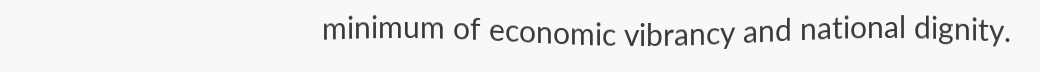minimum of economic vibrancy and national dignity.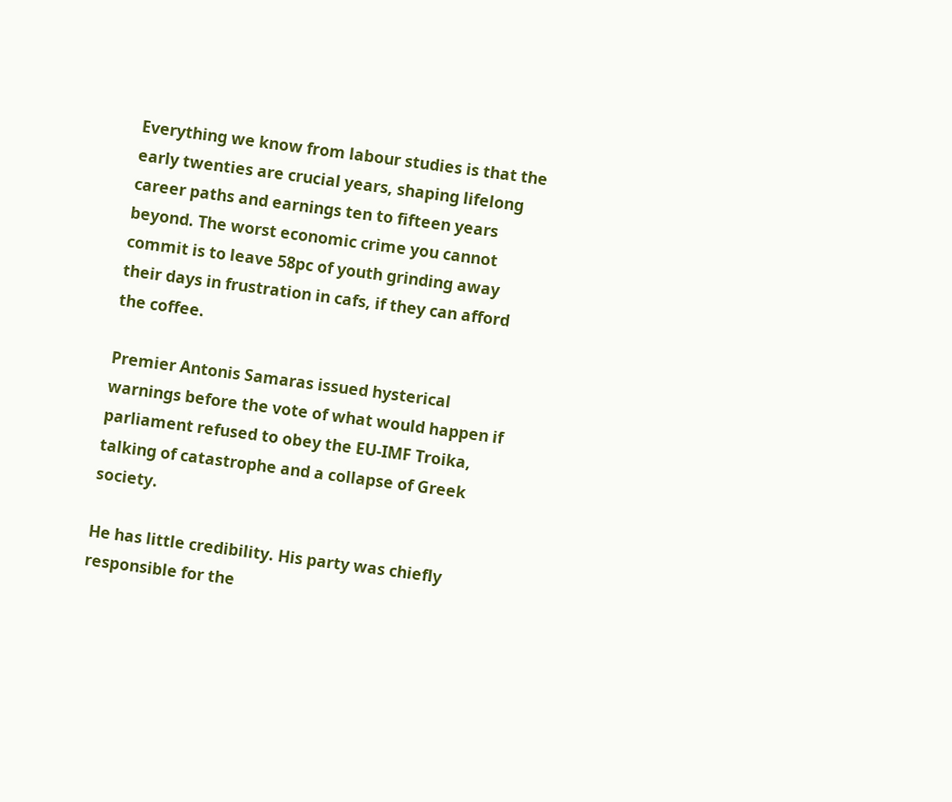Everything we know from labour studies is that the early twenties are crucial years, shaping lifelong career paths and earnings ten to fifteen years beyond. The worst economic crime you cannot commit is to leave 58pc of youth grinding away their days in frustration in cafs, if they can afford the coffee.

Premier Antonis Samaras issued hysterical warnings before the vote of what would happen if parliament refused to obey the EU-IMF Troika, talking of catastrophe and a collapse of Greek society.

He has little credibility. His party was chiefly responsible for the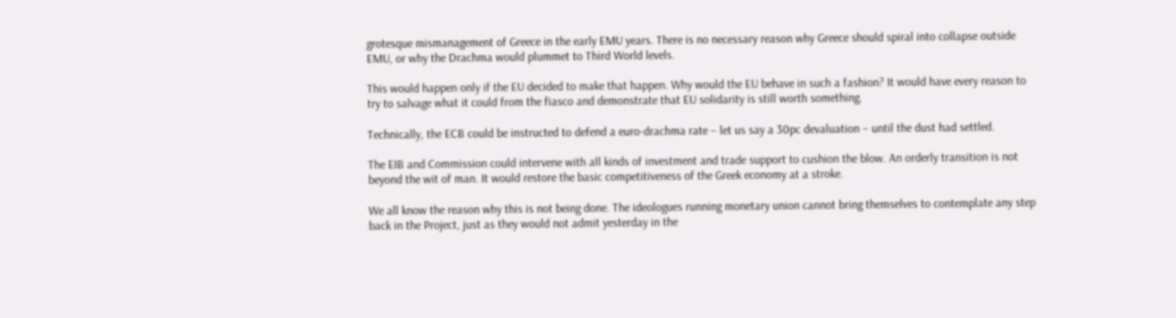grotesque mismanagement of Greece in the early EMU years. There is no necessary reason why Greece should spiral into collapse outside EMU, or why the Drachma would plummet to Third World levels.

This would happen only if the EU decided to make that happen. Why would the EU behave in such a fashion? It would have every reason to try to salvage what it could from the fiasco and demonstrate that EU solidarity is still worth something.

Technically, the ECB could be instructed to defend a euro-drachma rate – let us say a 30pc devaluation – until the dust had settled.

The EIB and Commission could intervene with all kinds of investment and trade support to cushion the blow. An orderly transition is not beyond the wit of man. It would restore the basic competitiveness of the Greek economy at a stroke.

We all know the reason why this is not being done. The ideologues running monetary union cannot bring themselves to contemplate any step back in the Project, just as they would not admit yesterday in the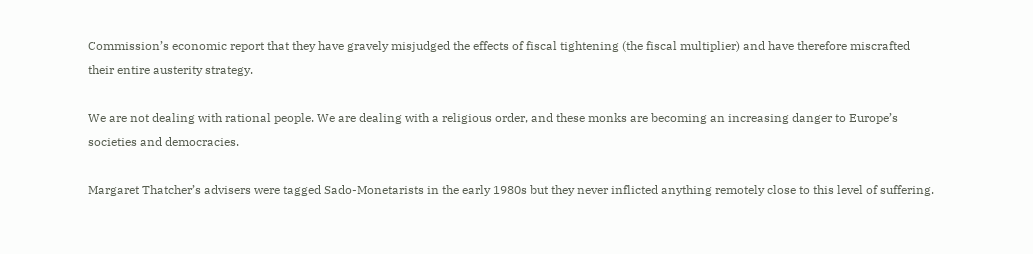Commission’s economic report that they have gravely misjudged the effects of fiscal tightening (the fiscal multiplier) and have therefore miscrafted their entire austerity strategy.

We are not dealing with rational people. We are dealing with a religious order, and these monks are becoming an increasing danger to Europe’s societies and democracies.

Margaret Thatcher’s advisers were tagged Sado-Monetarists in the early 1980s but they never inflicted anything remotely close to this level of suffering.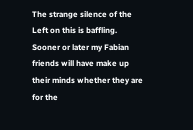The strange silence of the Left on this is baffling. Sooner or later my Fabian friends will have make up their minds whether they are for the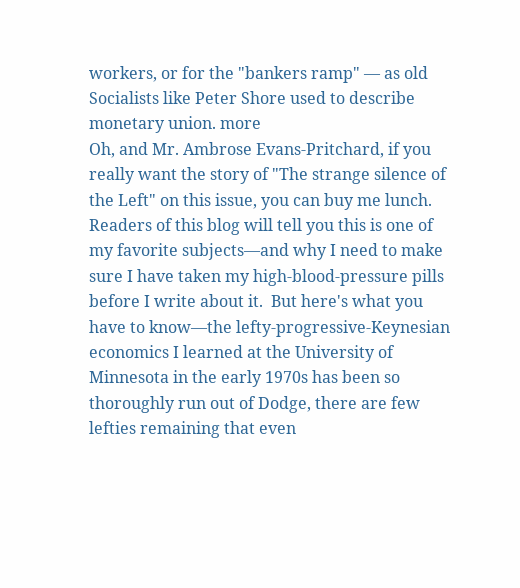workers, or for the "bankers ramp" — as old Socialists like Peter Shore used to describe monetary union. more
Oh, and Mr. Ambrose Evans-Pritchard, if you really want the story of "The strange silence of the Left" on this issue, you can buy me lunch.  Readers of this blog will tell you this is one of my favorite subjects—and why I need to make sure I have taken my high-blood-pressure pills before I write about it.  But here's what you have to know—the lefty-progressive-Keynesian economics I learned at the University of Minnesota in the early 1970s has been so thoroughly run out of Dodge, there are few lefties remaining that even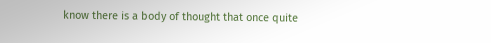know there is a body of thought that once quite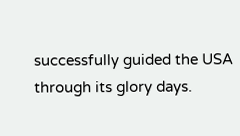successfully guided the USA through its glory days.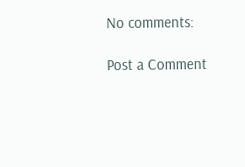No comments:

Post a Comment